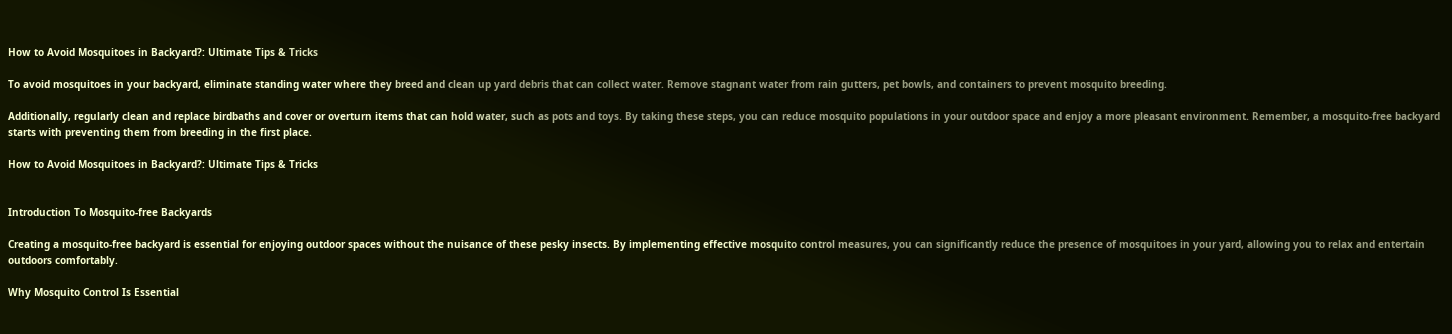How to Avoid Mosquitoes in Backyard?: Ultimate Tips & Tricks

To avoid mosquitoes in your backyard, eliminate standing water where they breed and clean up yard debris that can collect water. Remove stagnant water from rain gutters, pet bowls, and containers to prevent mosquito breeding.

Additionally, regularly clean and replace birdbaths and cover or overturn items that can hold water, such as pots and toys. By taking these steps, you can reduce mosquito populations in your outdoor space and enjoy a more pleasant environment. Remember, a mosquito-free backyard starts with preventing them from breeding in the first place.

How to Avoid Mosquitoes in Backyard?: Ultimate Tips & Tricks


Introduction To Mosquito-free Backyards

Creating a mosquito-free backyard is essential for enjoying outdoor spaces without the nuisance of these pesky insects. By implementing effective mosquito control measures, you can significantly reduce the presence of mosquitoes in your yard, allowing you to relax and entertain outdoors comfortably.

Why Mosquito Control Is Essential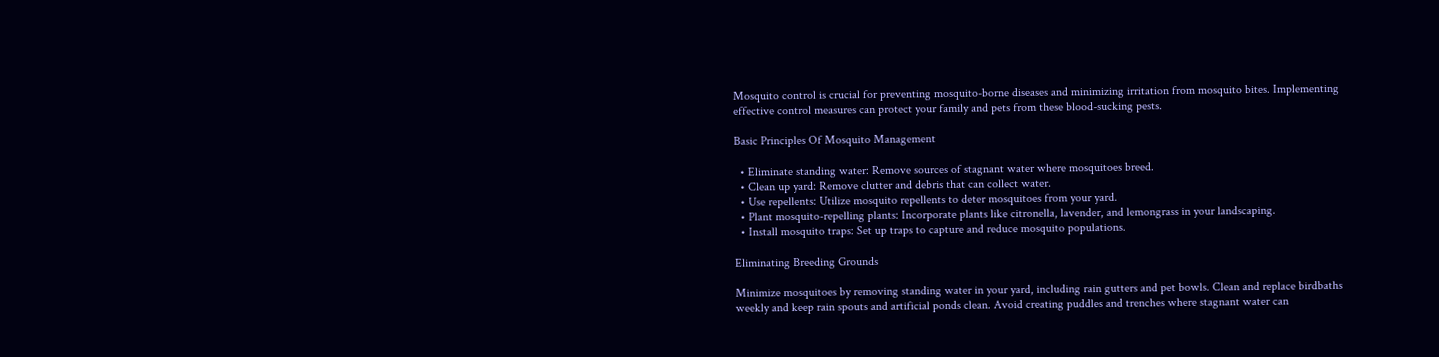Mosquito control is crucial for preventing mosquito-borne diseases and minimizing irritation from mosquito bites. Implementing effective control measures can protect your family and pets from these blood-sucking pests.

Basic Principles Of Mosquito Management

  • Eliminate standing water: Remove sources of stagnant water where mosquitoes breed.
  • Clean up yard: Remove clutter and debris that can collect water.
  • Use repellents: Utilize mosquito repellents to deter mosquitoes from your yard.
  • Plant mosquito-repelling plants: Incorporate plants like citronella, lavender, and lemongrass in your landscaping.
  • Install mosquito traps: Set up traps to capture and reduce mosquito populations.

Eliminating Breeding Grounds

Minimize mosquitoes by removing standing water in your yard, including rain gutters and pet bowls. Clean and replace birdbaths weekly and keep rain spouts and artificial ponds clean. Avoid creating puddles and trenches where stagnant water can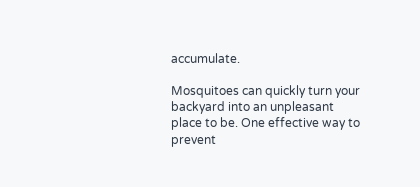accumulate.

Mosquitoes can quickly turn your backyard into an unpleasant place to be. One effective way to prevent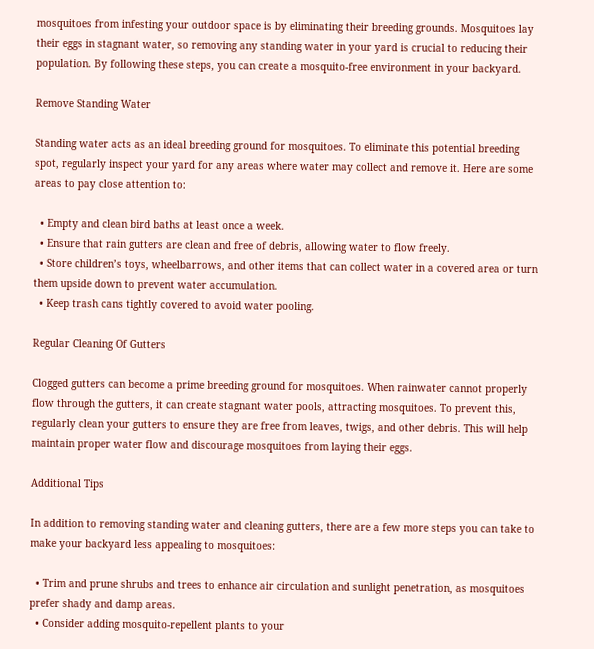mosquitoes from infesting your outdoor space is by eliminating their breeding grounds. Mosquitoes lay their eggs in stagnant water, so removing any standing water in your yard is crucial to reducing their population. By following these steps, you can create a mosquito-free environment in your backyard.

Remove Standing Water

Standing water acts as an ideal breeding ground for mosquitoes. To eliminate this potential breeding spot, regularly inspect your yard for any areas where water may collect and remove it. Here are some areas to pay close attention to:

  • Empty and clean bird baths at least once a week.
  • Ensure that rain gutters are clean and free of debris, allowing water to flow freely.
  • Store children’s toys, wheelbarrows, and other items that can collect water in a covered area or turn them upside down to prevent water accumulation.
  • Keep trash cans tightly covered to avoid water pooling.

Regular Cleaning Of Gutters

Clogged gutters can become a prime breeding ground for mosquitoes. When rainwater cannot properly flow through the gutters, it can create stagnant water pools, attracting mosquitoes. To prevent this, regularly clean your gutters to ensure they are free from leaves, twigs, and other debris. This will help maintain proper water flow and discourage mosquitoes from laying their eggs.

Additional Tips

In addition to removing standing water and cleaning gutters, there are a few more steps you can take to make your backyard less appealing to mosquitoes:

  • Trim and prune shrubs and trees to enhance air circulation and sunlight penetration, as mosquitoes prefer shady and damp areas.
  • Consider adding mosquito-repellent plants to your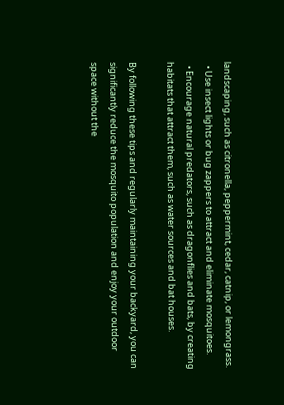landscaping, such as citronella, peppermint, cedar, catnip, or lemongrass.
  • Use insect lights or bug zappers to attract and eliminate mosquitoes.
  • Encourage natural predators, such as dragonflies and bats, by creating habitats that attract them, such as water sources and bat houses.

By following these tips and regularly maintaining your backyard, you can significantly reduce the mosquito population and enjoy your outdoor space without the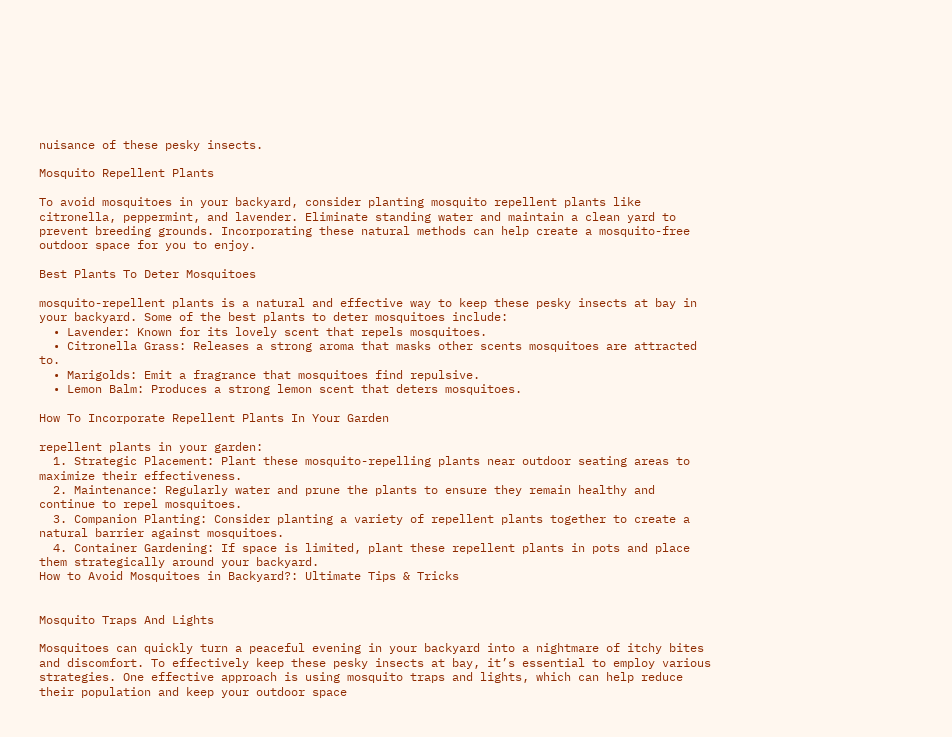nuisance of these pesky insects.

Mosquito Repellent Plants

To avoid mosquitoes in your backyard, consider planting mosquito repellent plants like citronella, peppermint, and lavender. Eliminate standing water and maintain a clean yard to prevent breeding grounds. Incorporating these natural methods can help create a mosquito-free outdoor space for you to enjoy.

Best Plants To Deter Mosquitoes

mosquito-repellent plants is a natural and effective way to keep these pesky insects at bay in your backyard. Some of the best plants to deter mosquitoes include:
  • Lavender: Known for its lovely scent that repels mosquitoes.
  • Citronella Grass: Releases a strong aroma that masks other scents mosquitoes are attracted to.
  • Marigolds: Emit a fragrance that mosquitoes find repulsive.
  • Lemon Balm: Produces a strong lemon scent that deters mosquitoes.

How To Incorporate Repellent Plants In Your Garden

repellent plants in your garden:
  1. Strategic Placement: Plant these mosquito-repelling plants near outdoor seating areas to maximize their effectiveness.
  2. Maintenance: Regularly water and prune the plants to ensure they remain healthy and continue to repel mosquitoes.
  3. Companion Planting: Consider planting a variety of repellent plants together to create a natural barrier against mosquitoes.
  4. Container Gardening: If space is limited, plant these repellent plants in pots and place them strategically around your backyard.
How to Avoid Mosquitoes in Backyard?: Ultimate Tips & Tricks


Mosquito Traps And Lights

Mosquitoes can quickly turn a peaceful evening in your backyard into a nightmare of itchy bites and discomfort. To effectively keep these pesky insects at bay, it’s essential to employ various strategies. One effective approach is using mosquito traps and lights, which can help reduce their population and keep your outdoor space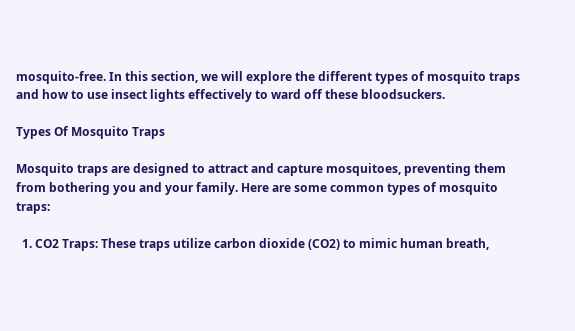mosquito-free. In this section, we will explore the different types of mosquito traps and how to use insect lights effectively to ward off these bloodsuckers.

Types Of Mosquito Traps

Mosquito traps are designed to attract and capture mosquitoes, preventing them from bothering you and your family. Here are some common types of mosquito traps:

  1. CO2 Traps: These traps utilize carbon dioxide (CO2) to mimic human breath,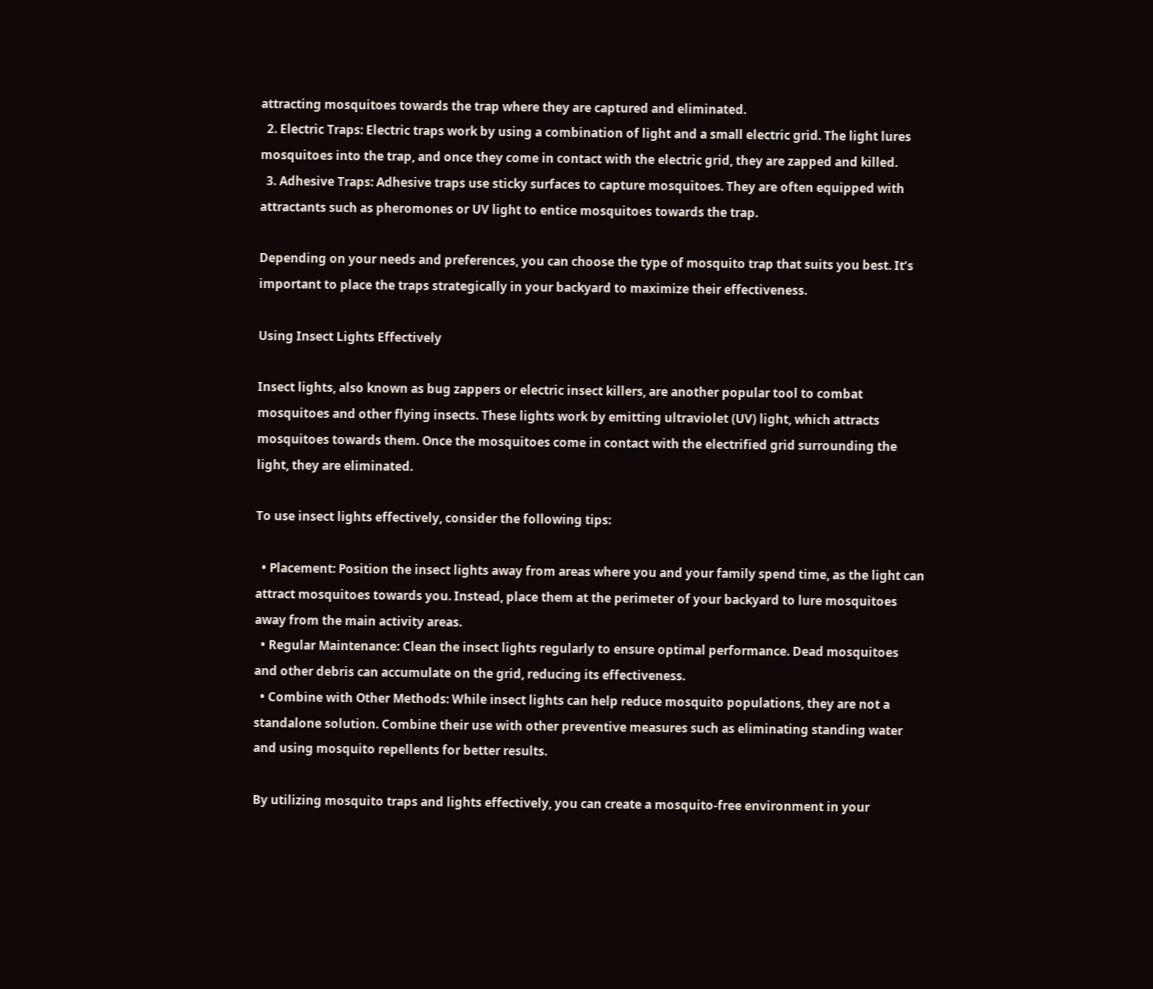attracting mosquitoes towards the trap where they are captured and eliminated.
  2. Electric Traps: Electric traps work by using a combination of light and a small electric grid. The light lures mosquitoes into the trap, and once they come in contact with the electric grid, they are zapped and killed.
  3. Adhesive Traps: Adhesive traps use sticky surfaces to capture mosquitoes. They are often equipped with attractants such as pheromones or UV light to entice mosquitoes towards the trap.

Depending on your needs and preferences, you can choose the type of mosquito trap that suits you best. It’s important to place the traps strategically in your backyard to maximize their effectiveness.

Using Insect Lights Effectively

Insect lights, also known as bug zappers or electric insect killers, are another popular tool to combat mosquitoes and other flying insects. These lights work by emitting ultraviolet (UV) light, which attracts mosquitoes towards them. Once the mosquitoes come in contact with the electrified grid surrounding the light, they are eliminated.

To use insect lights effectively, consider the following tips:

  • Placement: Position the insect lights away from areas where you and your family spend time, as the light can attract mosquitoes towards you. Instead, place them at the perimeter of your backyard to lure mosquitoes away from the main activity areas.
  • Regular Maintenance: Clean the insect lights regularly to ensure optimal performance. Dead mosquitoes and other debris can accumulate on the grid, reducing its effectiveness.
  • Combine with Other Methods: While insect lights can help reduce mosquito populations, they are not a standalone solution. Combine their use with other preventive measures such as eliminating standing water and using mosquito repellents for better results.

By utilizing mosquito traps and lights effectively, you can create a mosquito-free environment in your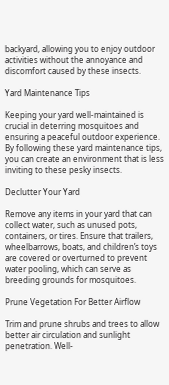backyard, allowing you to enjoy outdoor activities without the annoyance and discomfort caused by these insects.

Yard Maintenance Tips

Keeping your yard well-maintained is crucial in deterring mosquitoes and ensuring a peaceful outdoor experience. By following these yard maintenance tips, you can create an environment that is less inviting to these pesky insects.

Declutter Your Yard

Remove any items in your yard that can collect water, such as unused pots, containers, or tires. Ensure that trailers, wheelbarrows, boats, and children’s toys are covered or overturned to prevent water pooling, which can serve as breeding grounds for mosquitoes.

Prune Vegetation For Better Airflow

Trim and prune shrubs and trees to allow better air circulation and sunlight penetration. Well-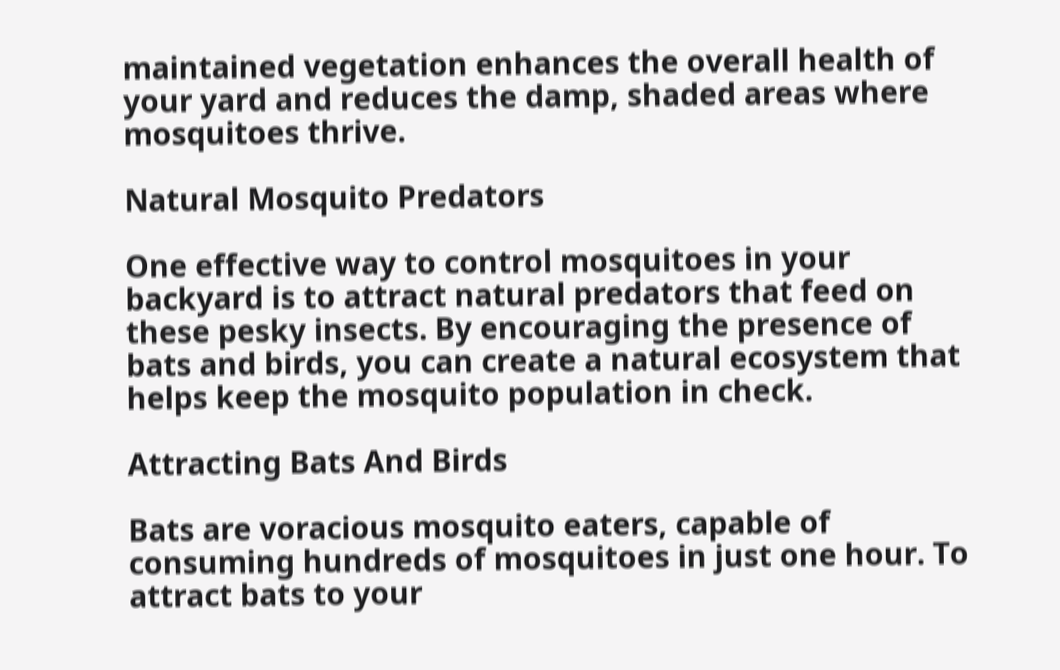maintained vegetation enhances the overall health of your yard and reduces the damp, shaded areas where mosquitoes thrive.

Natural Mosquito Predators

One effective way to control mosquitoes in your backyard is to attract natural predators that feed on these pesky insects. By encouraging the presence of bats and birds, you can create a natural ecosystem that helps keep the mosquito population in check.

Attracting Bats And Birds

Bats are voracious mosquito eaters, capable of consuming hundreds of mosquitoes in just one hour. To attract bats to your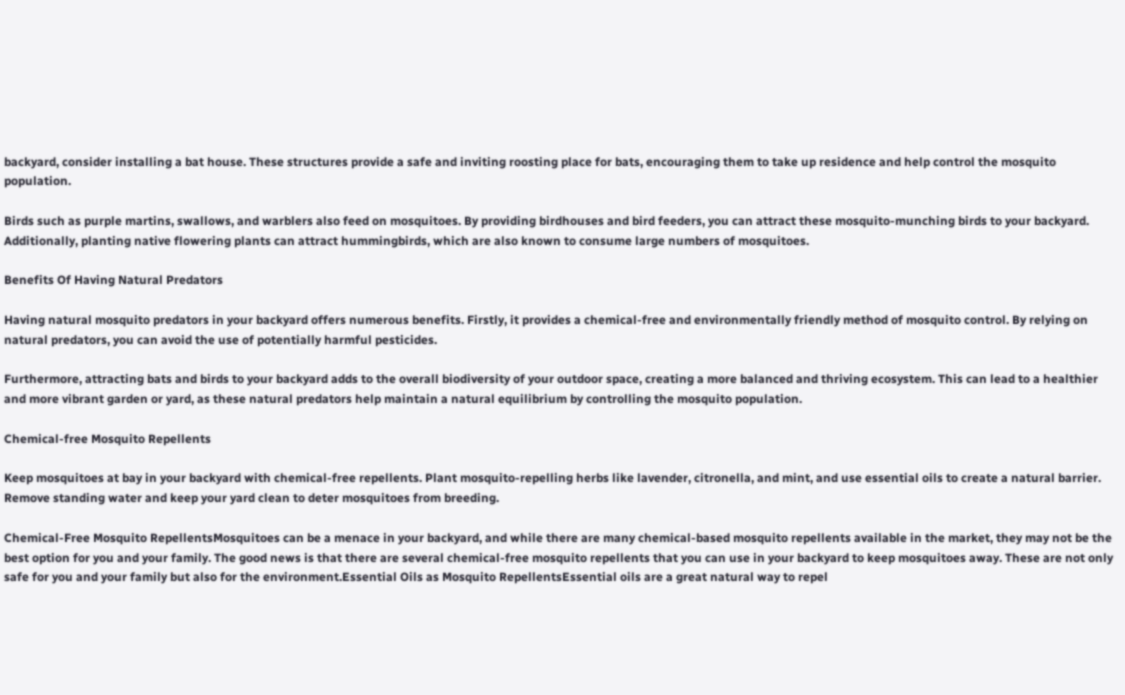backyard, consider installing a bat house. These structures provide a safe and inviting roosting place for bats, encouraging them to take up residence and help control the mosquito population.

Birds such as purple martins, swallows, and warblers also feed on mosquitoes. By providing birdhouses and bird feeders, you can attract these mosquito-munching birds to your backyard. Additionally, planting native flowering plants can attract hummingbirds, which are also known to consume large numbers of mosquitoes.

Benefits Of Having Natural Predators

Having natural mosquito predators in your backyard offers numerous benefits. Firstly, it provides a chemical-free and environmentally friendly method of mosquito control. By relying on natural predators, you can avoid the use of potentially harmful pesticides.

Furthermore, attracting bats and birds to your backyard adds to the overall biodiversity of your outdoor space, creating a more balanced and thriving ecosystem. This can lead to a healthier and more vibrant garden or yard, as these natural predators help maintain a natural equilibrium by controlling the mosquito population.

Chemical-free Mosquito Repellents

Keep mosquitoes at bay in your backyard with chemical-free repellents. Plant mosquito-repelling herbs like lavender, citronella, and mint, and use essential oils to create a natural barrier. Remove standing water and keep your yard clean to deter mosquitoes from breeding.

Chemical-Free Mosquito RepellentsMosquitoes can be a menace in your backyard, and while there are many chemical-based mosquito repellents available in the market, they may not be the best option for you and your family. The good news is that there are several chemical-free mosquito repellents that you can use in your backyard to keep mosquitoes away. These are not only safe for you and your family but also for the environment.Essential Oils as Mosquito RepellentsEssential oils are a great natural way to repel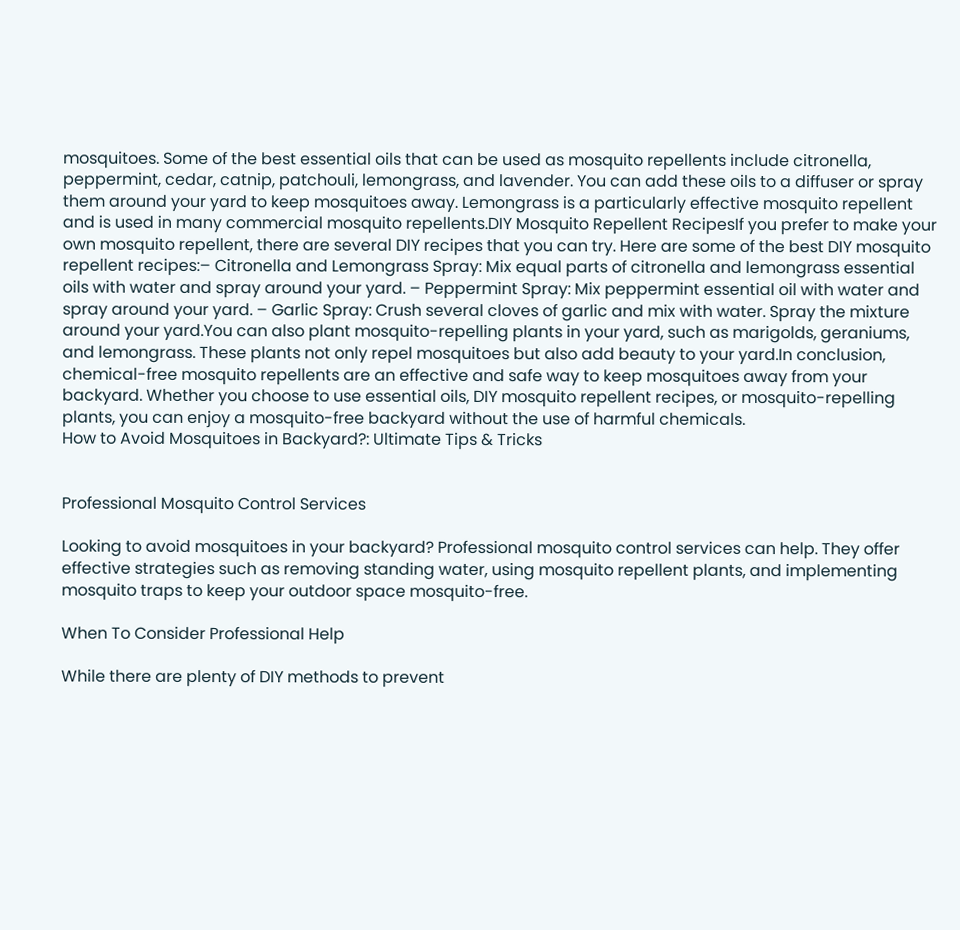mosquitoes. Some of the best essential oils that can be used as mosquito repellents include citronella, peppermint, cedar, catnip, patchouli, lemongrass, and lavender. You can add these oils to a diffuser or spray them around your yard to keep mosquitoes away. Lemongrass is a particularly effective mosquito repellent and is used in many commercial mosquito repellents.DIY Mosquito Repellent RecipesIf you prefer to make your own mosquito repellent, there are several DIY recipes that you can try. Here are some of the best DIY mosquito repellent recipes:– Citronella and Lemongrass Spray: Mix equal parts of citronella and lemongrass essential oils with water and spray around your yard. – Peppermint Spray: Mix peppermint essential oil with water and spray around your yard. – Garlic Spray: Crush several cloves of garlic and mix with water. Spray the mixture around your yard.You can also plant mosquito-repelling plants in your yard, such as marigolds, geraniums, and lemongrass. These plants not only repel mosquitoes but also add beauty to your yard.In conclusion, chemical-free mosquito repellents are an effective and safe way to keep mosquitoes away from your backyard. Whether you choose to use essential oils, DIY mosquito repellent recipes, or mosquito-repelling plants, you can enjoy a mosquito-free backyard without the use of harmful chemicals.
How to Avoid Mosquitoes in Backyard?: Ultimate Tips & Tricks


Professional Mosquito Control Services

Looking to avoid mosquitoes in your backyard? Professional mosquito control services can help. They offer effective strategies such as removing standing water, using mosquito repellent plants, and implementing mosquito traps to keep your outdoor space mosquito-free.

When To Consider Professional Help

While there are plenty of DIY methods to prevent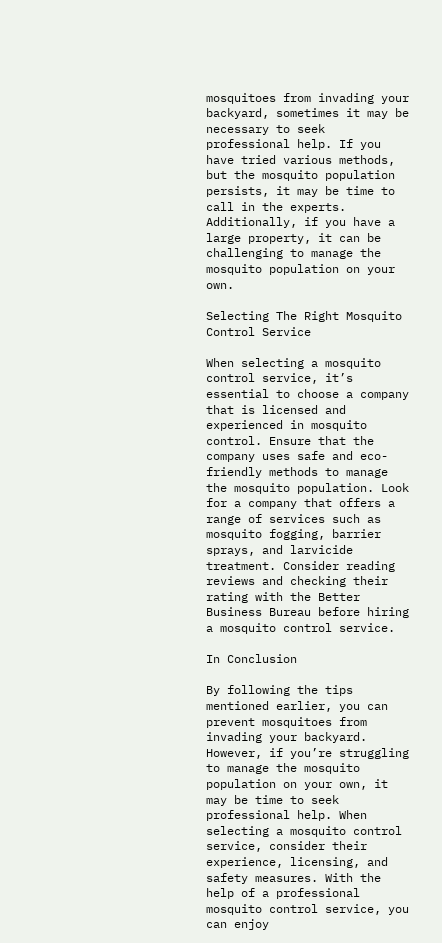mosquitoes from invading your backyard, sometimes it may be necessary to seek professional help. If you have tried various methods, but the mosquito population persists, it may be time to call in the experts. Additionally, if you have a large property, it can be challenging to manage the mosquito population on your own.

Selecting The Right Mosquito Control Service

When selecting a mosquito control service, it’s essential to choose a company that is licensed and experienced in mosquito control. Ensure that the company uses safe and eco-friendly methods to manage the mosquito population. Look for a company that offers a range of services such as mosquito fogging, barrier sprays, and larvicide treatment. Consider reading reviews and checking their rating with the Better Business Bureau before hiring a mosquito control service.

In Conclusion

By following the tips mentioned earlier, you can prevent mosquitoes from invading your backyard. However, if you’re struggling to manage the mosquito population on your own, it may be time to seek professional help. When selecting a mosquito control service, consider their experience, licensing, and safety measures. With the help of a professional mosquito control service, you can enjoy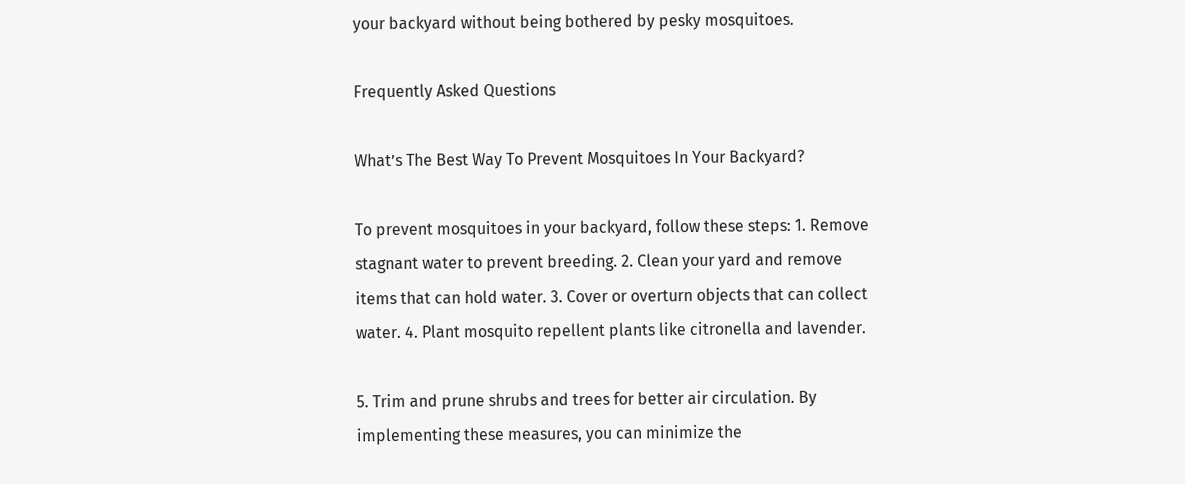your backyard without being bothered by pesky mosquitoes.

Frequently Asked Questions

What’s The Best Way To Prevent Mosquitoes In Your Backyard?

To prevent mosquitoes in your backyard, follow these steps: 1. Remove stagnant water to prevent breeding. 2. Clean your yard and remove items that can hold water. 3. Cover or overturn objects that can collect water. 4. Plant mosquito repellent plants like citronella and lavender.

5. Trim and prune shrubs and trees for better air circulation. By implementing these measures, you can minimize the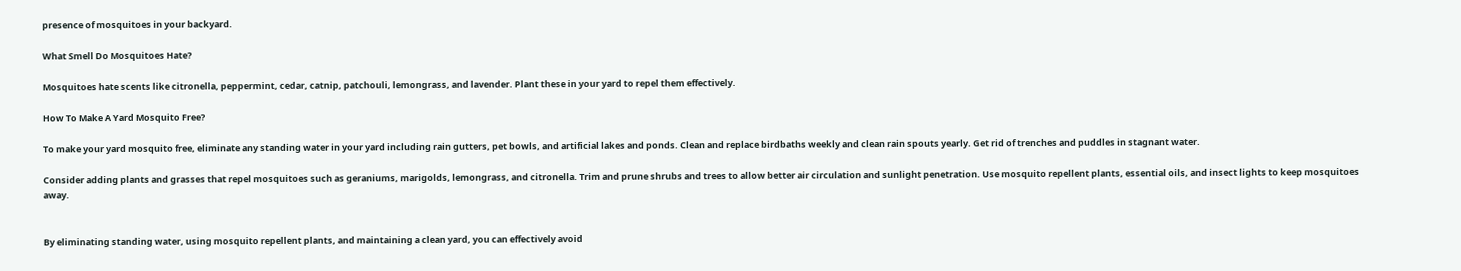presence of mosquitoes in your backyard.

What Smell Do Mosquitoes Hate?

Mosquitoes hate scents like citronella, peppermint, cedar, catnip, patchouli, lemongrass, and lavender. Plant these in your yard to repel them effectively.

How To Make A Yard Mosquito Free?

To make your yard mosquito free, eliminate any standing water in your yard including rain gutters, pet bowls, and artificial lakes and ponds. Clean and replace birdbaths weekly and clean rain spouts yearly. Get rid of trenches and puddles in stagnant water.

Consider adding plants and grasses that repel mosquitoes such as geraniums, marigolds, lemongrass, and citronella. Trim and prune shrubs and trees to allow better air circulation and sunlight penetration. Use mosquito repellent plants, essential oils, and insect lights to keep mosquitoes away.


By eliminating standing water, using mosquito repellent plants, and maintaining a clean yard, you can effectively avoid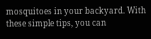mosquitoes in your backyard. With these simple tips, you can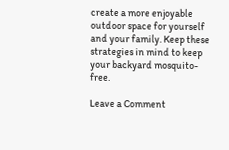create a more enjoyable outdoor space for yourself and your family. Keep these strategies in mind to keep your backyard mosquito-free.

Leave a Comment